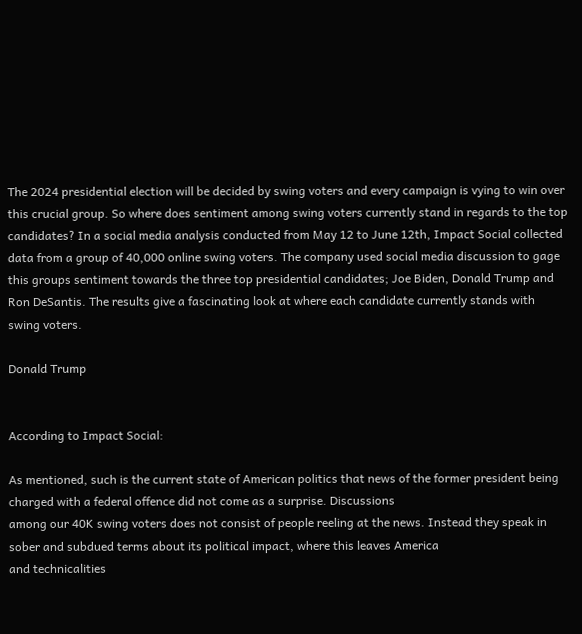The 2024 presidential election will be decided by swing voters and every campaign is vying to win over this crucial group. So where does sentiment among swing voters currently stand in regards to the top candidates? In a social media analysis conducted from May 12 to June 12th, Impact Social collected data from a group of 40,000 online swing voters. The company used social media discussion to gage this groups sentiment towards the three top presidential candidates; Joe Biden, Donald Trump and Ron DeSantis. The results give a fascinating look at where each candidate currently stands with swing voters.

Donald Trump


According to Impact Social:

As mentioned, such is the current state of American politics that news of the former president being charged with a federal offence did not come as a surprise. Discussions
among our 40K swing voters does not consist of people reeling at the news. Instead they speak in sober and subdued terms about its political impact, where this leaves America
and technicalities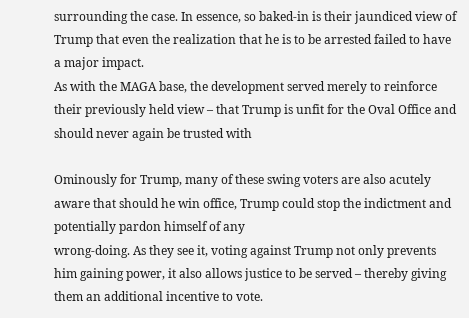surrounding the case. In essence, so baked-in is their jaundiced view of Trump that even the realization that he is to be arrested failed to have a major impact.
As with the MAGA base, the development served merely to reinforce their previously held view – that Trump is unfit for the Oval Office and should never again be trusted with

Ominously for Trump, many of these swing voters are also acutely aware that should he win office, Trump could stop the indictment and potentially pardon himself of any
wrong-doing. As they see it, voting against Trump not only prevents him gaining power, it also allows justice to be served – thereby giving them an additional incentive to vote.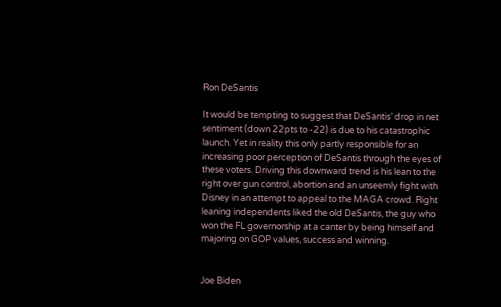Ron DeSantis

It would be tempting to suggest that DeSantis’ drop in net sentiment (down 22pts to -22) is due to his catastrophic launch. Yet in reality this only partly responsible for an increasing poor perception of DeSantis through the eyes of these voters. Driving this downward trend is his lean to the right over gun control, abortion and an unseemly fight with Disney in an attempt to appeal to the MAGA crowd. Right leaning independents liked the old DeSantis, the guy who won the FL governorship at a canter by being himself and majoring on GOP values, success and winning.


Joe Biden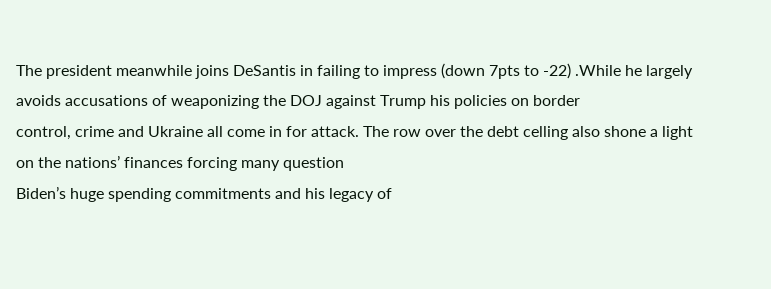The president meanwhile joins DeSantis in failing to impress (down 7pts to -22) .While he largely avoids accusations of weaponizing the DOJ against Trump his policies on border
control, crime and Ukraine all come in for attack. The row over the debt celling also shone a light on the nations’ finances forcing many question
Biden’s huge spending commitments and his legacy of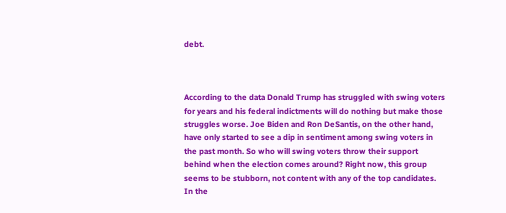debt.



According to the data Donald Trump has struggled with swing voters for years and his federal indictments will do nothing but make those struggles worse. Joe Biden and Ron DeSantis, on the other hand, have only started to see a dip in sentiment among swing voters in the past month. So who will swing voters throw their support behind when the election comes around? Right now, this group seems to be stubborn, not content with any of the top candidates. In the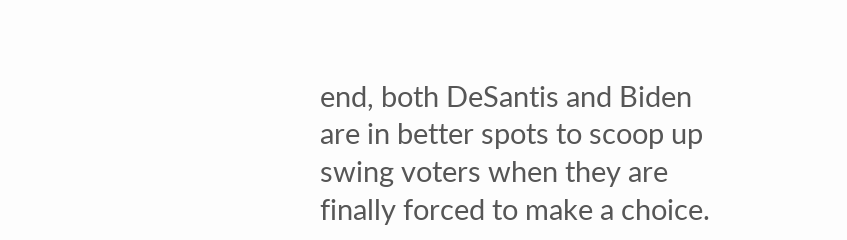end, both DeSantis and Biden are in better spots to scoop up swing voters when they are finally forced to make a choice.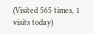(Visited 565 times, 1 visits today)